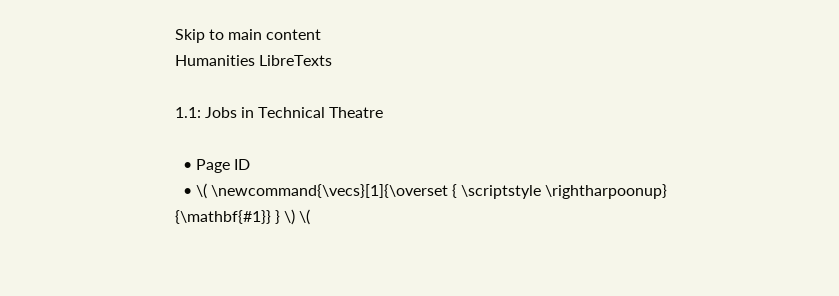Skip to main content
Humanities LibreTexts

1.1: Jobs in Technical Theatre

  • Page ID
  • \( \newcommand{\vecs}[1]{\overset { \scriptstyle \rightharpoonup} {\mathbf{#1}} } \) \(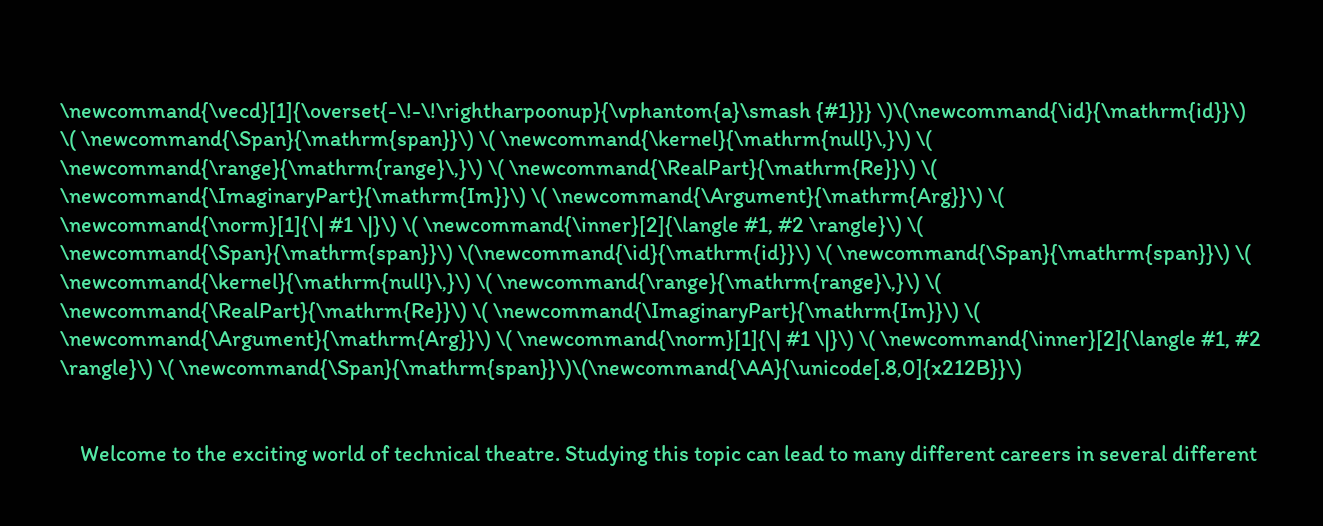\newcommand{\vecd}[1]{\overset{-\!-\!\rightharpoonup}{\vphantom{a}\smash {#1}}} \)\(\newcommand{\id}{\mathrm{id}}\) \( \newcommand{\Span}{\mathrm{span}}\) \( \newcommand{\kernel}{\mathrm{null}\,}\) \( \newcommand{\range}{\mathrm{range}\,}\) \( \newcommand{\RealPart}{\mathrm{Re}}\) \( \newcommand{\ImaginaryPart}{\mathrm{Im}}\) \( \newcommand{\Argument}{\mathrm{Arg}}\) \( \newcommand{\norm}[1]{\| #1 \|}\) \( \newcommand{\inner}[2]{\langle #1, #2 \rangle}\) \( \newcommand{\Span}{\mathrm{span}}\) \(\newcommand{\id}{\mathrm{id}}\) \( \newcommand{\Span}{\mathrm{span}}\) \( \newcommand{\kernel}{\mathrm{null}\,}\) \( \newcommand{\range}{\mathrm{range}\,}\) \( \newcommand{\RealPart}{\mathrm{Re}}\) \( \newcommand{\ImaginaryPart}{\mathrm{Im}}\) \( \newcommand{\Argument}{\mathrm{Arg}}\) \( \newcommand{\norm}[1]{\| #1 \|}\) \( \newcommand{\inner}[2]{\langle #1, #2 \rangle}\) \( \newcommand{\Span}{\mathrm{span}}\)\(\newcommand{\AA}{\unicode[.8,0]{x212B}}\)


    Welcome to the exciting world of technical theatre. Studying this topic can lead to many different careers in several different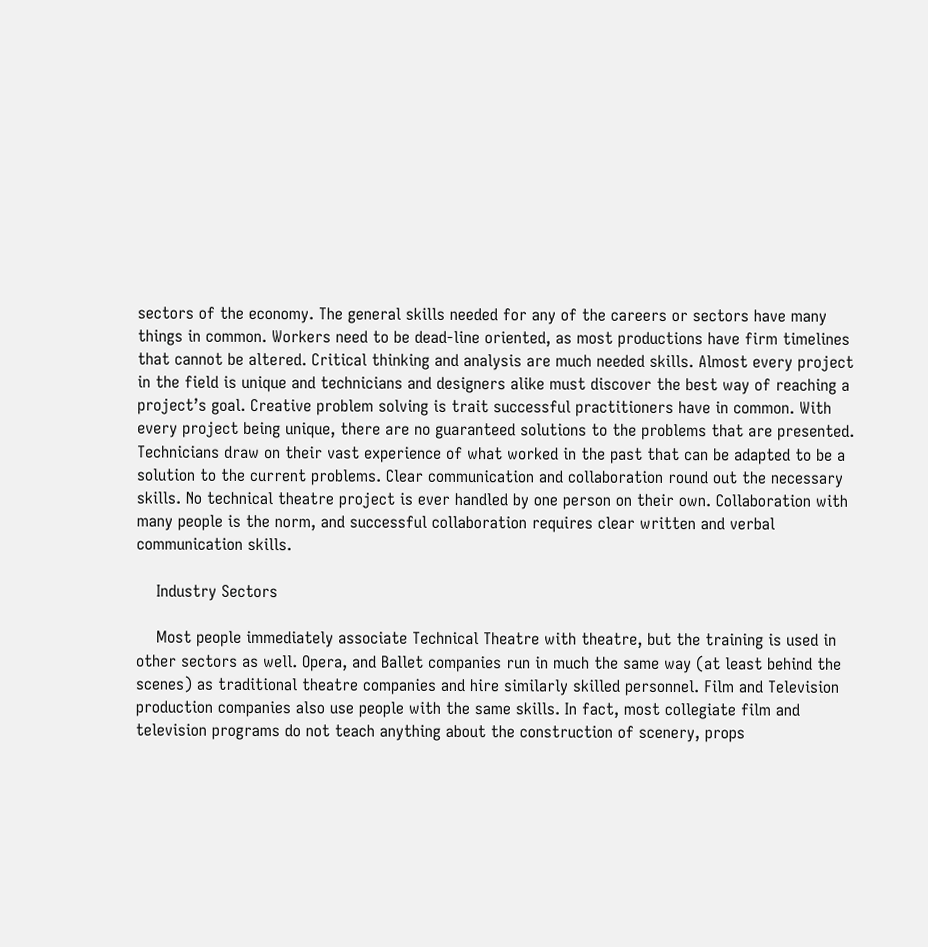sectors of the economy. The general skills needed for any of the careers or sectors have many things in common. Workers need to be dead-line oriented, as most productions have firm timelines that cannot be altered. Critical thinking and analysis are much needed skills. Almost every project in the field is unique and technicians and designers alike must discover the best way of reaching a project’s goal. Creative problem solving is trait successful practitioners have in common. With every project being unique, there are no guaranteed solutions to the problems that are presented. Technicians draw on their vast experience of what worked in the past that can be adapted to be a solution to the current problems. Clear communication and collaboration round out the necessary skills. No technical theatre project is ever handled by one person on their own. Collaboration with many people is the norm, and successful collaboration requires clear written and verbal communication skills.

    Industry Sectors

    Most people immediately associate Technical Theatre with theatre, but the training is used in other sectors as well. Opera, and Ballet companies run in much the same way (at least behind the scenes) as traditional theatre companies and hire similarly skilled personnel. Film and Television production companies also use people with the same skills. In fact, most collegiate film and television programs do not teach anything about the construction of scenery, props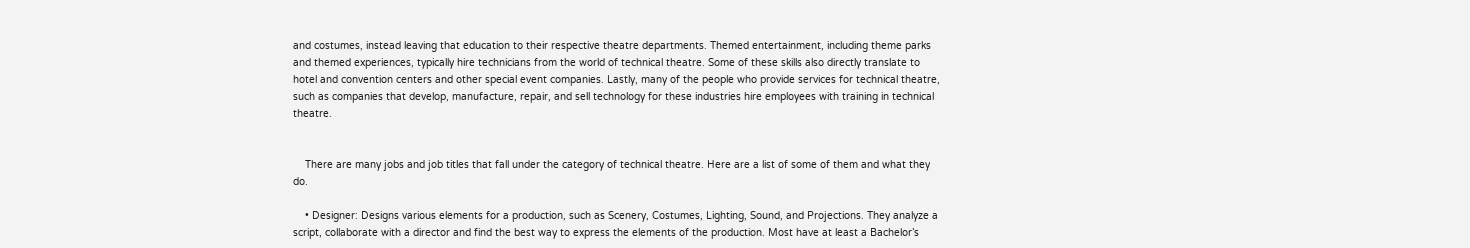and costumes, instead leaving that education to their respective theatre departments. Themed entertainment, including theme parks and themed experiences, typically hire technicians from the world of technical theatre. Some of these skills also directly translate to hotel and convention centers and other special event companies. Lastly, many of the people who provide services for technical theatre, such as companies that develop, manufacture, repair, and sell technology for these industries hire employees with training in technical theatre.


    There are many jobs and job titles that fall under the category of technical theatre. Here are a list of some of them and what they do.

    • Designer: Designs various elements for a production, such as Scenery, Costumes, Lighting, Sound, and Projections. They analyze a script, collaborate with a director and find the best way to express the elements of the production. Most have at least a Bachelor’s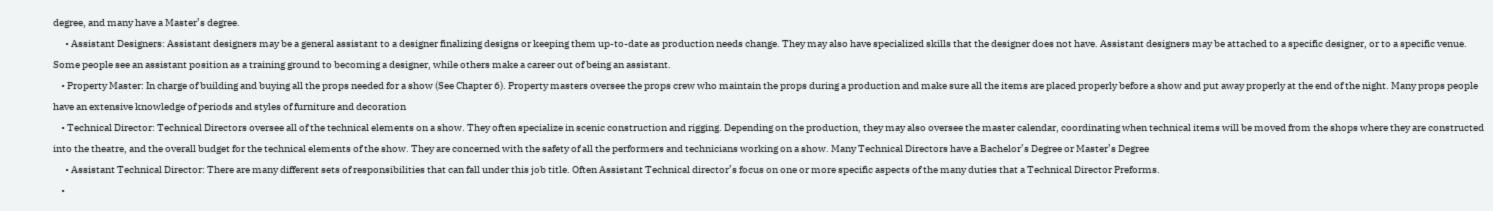degree, and many have a Master’s degree.
      • Assistant Designers: Assistant designers may be a general assistant to a designer finalizing designs or keeping them up-to-date as production needs change. They may also have specialized skills that the designer does not have. Assistant designers may be attached to a specific designer, or to a specific venue. Some people see an assistant position as a training ground to becoming a designer, while others make a career out of being an assistant.
    • Property Master: In charge of building and buying all the props needed for a show (See Chapter 6). Property masters oversee the props crew who maintain the props during a production and make sure all the items are placed properly before a show and put away properly at the end of the night. Many props people have an extensive knowledge of periods and styles of furniture and decoration
    • Technical Director: Technical Directors oversee all of the technical elements on a show. They often specialize in scenic construction and rigging. Depending on the production, they may also oversee the master calendar, coordinating when technical items will be moved from the shops where they are constructed into the theatre, and the overall budget for the technical elements of the show. They are concerned with the safety of all the performers and technicians working on a show. Many Technical Directors have a Bachelor’s Degree or Master’s Degree
      • Assistant Technical Director: There are many different sets of responsibilities that can fall under this job title. Often Assistant Technical director’s focus on one or more specific aspects of the many duties that a Technical Director Preforms.
    •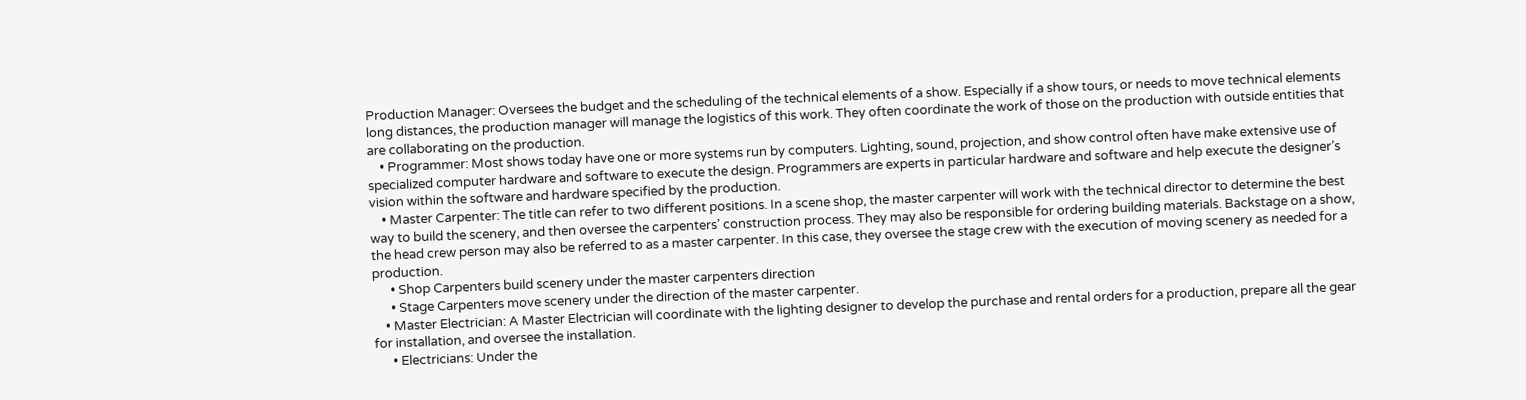Production Manager: Oversees the budget and the scheduling of the technical elements of a show. Especially if a show tours, or needs to move technical elements long distances, the production manager will manage the logistics of this work. They often coordinate the work of those on the production with outside entities that are collaborating on the production.
    • Programmer: Most shows today have one or more systems run by computers. Lighting, sound, projection, and show control often have make extensive use of specialized computer hardware and software to execute the design. Programmers are experts in particular hardware and software and help execute the designer’s vision within the software and hardware specified by the production.
    • Master Carpenter: The title can refer to two different positions. In a scene shop, the master carpenter will work with the technical director to determine the best way to build the scenery, and then oversee the carpenters’ construction process. They may also be responsible for ordering building materials. Backstage on a show, the head crew person may also be referred to as a master carpenter. In this case, they oversee the stage crew with the execution of moving scenery as needed for a production.
      • Shop Carpenters build scenery under the master carpenters direction
      • Stage Carpenters move scenery under the direction of the master carpenter.
    • Master Electrician: A Master Electrician will coordinate with the lighting designer to develop the purchase and rental orders for a production, prepare all the gear for installation, and oversee the installation.
      • Electricians: Under the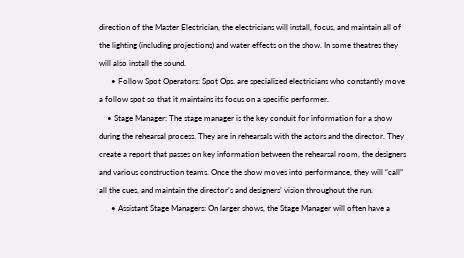direction of the Master Electrician, the electricians will install, focus, and maintain all of the lighting (including projections) and water effects on the show. In some theatres they will also install the sound.
      • Follow Spot Operators: Spot Ops. are specialized electricians who constantly move a follow spot so that it maintains its focus on a specific performer.
    • Stage Manager: The stage manager is the key conduit for information for a show during the rehearsal process. They are in rehearsals with the actors and the director. They create a report that passes on key information between the rehearsal room, the designers and various construction teams. Once the show moves into performance, they will “call” all the cues, and maintain the director’s and designers’ vision throughout the run.
      • Assistant Stage Managers: On larger shows, the Stage Manager will often have a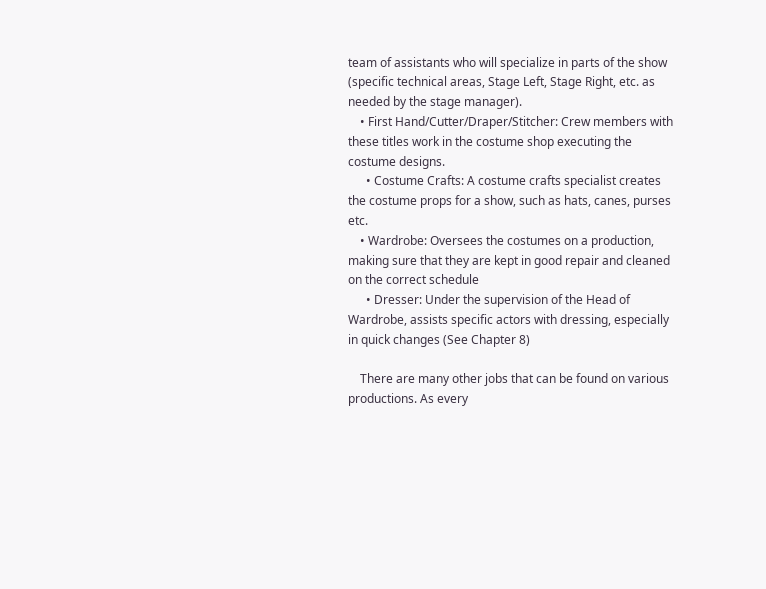team of assistants who will specialize in parts of the show (specific technical areas, Stage Left, Stage Right, etc. as needed by the stage manager).
    • First Hand/Cutter/Draper/Stitcher: Crew members with these titles work in the costume shop executing the costume designs.
      • Costume Crafts: A costume crafts specialist creates the costume props for a show, such as hats, canes, purses etc.
    • Wardrobe: Oversees the costumes on a production, making sure that they are kept in good repair and cleaned on the correct schedule
      • Dresser: Under the supervision of the Head of Wardrobe, assists specific actors with dressing, especially in quick changes (See Chapter 8)

    There are many other jobs that can be found on various productions. As every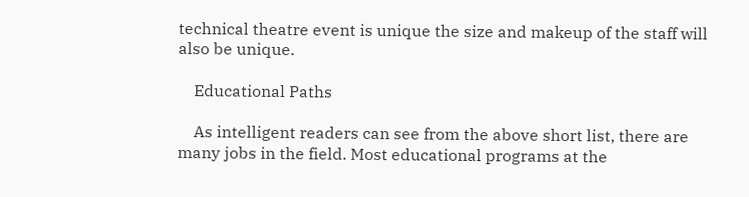technical theatre event is unique the size and makeup of the staff will also be unique.

    Educational Paths

    As intelligent readers can see from the above short list, there are many jobs in the field. Most educational programs at the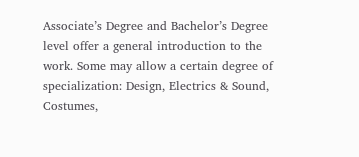Associate’s Degree and Bachelor’s Degree level offer a general introduction to the work. Some may allow a certain degree of specialization: Design, Electrics & Sound, Costumes,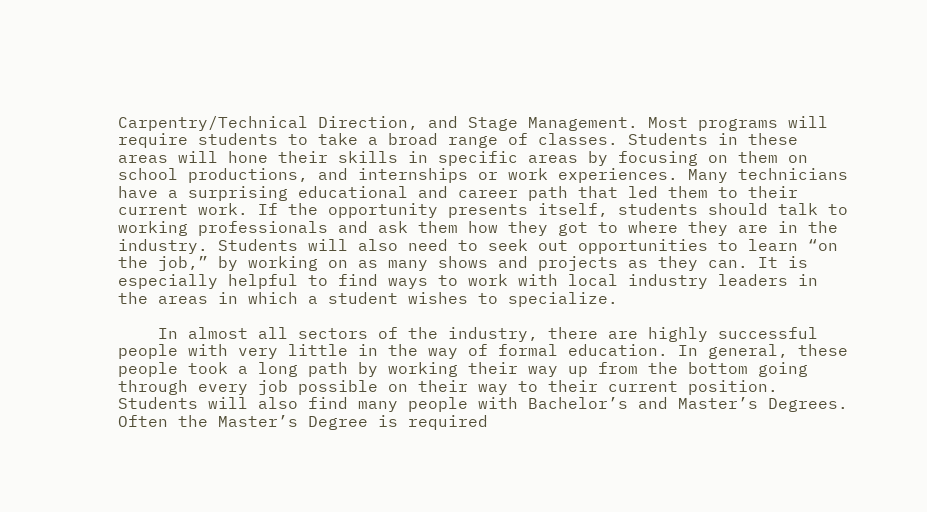Carpentry/Technical Direction, and Stage Management. Most programs will require students to take a broad range of classes. Students in these areas will hone their skills in specific areas by focusing on them on school productions, and internships or work experiences. Many technicians have a surprising educational and career path that led them to their current work. If the opportunity presents itself, students should talk to working professionals and ask them how they got to where they are in the industry. Students will also need to seek out opportunities to learn “on the job,” by working on as many shows and projects as they can. It is especially helpful to find ways to work with local industry leaders in the areas in which a student wishes to specialize.

    In almost all sectors of the industry, there are highly successful people with very little in the way of formal education. In general, these people took a long path by working their way up from the bottom going through every job possible on their way to their current position. Students will also find many people with Bachelor’s and Master’s Degrees. Often the Master’s Degree is required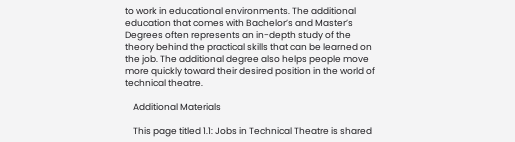to work in educational environments. The additional education that comes with Bachelor’s and Master’s Degrees often represents an in-depth study of the theory behind the practical skills that can be learned on the job. The additional degree also helps people move more quickly toward their desired position in the world of technical theatre.

    Additional Materials

    This page titled 1.1: Jobs in Technical Theatre is shared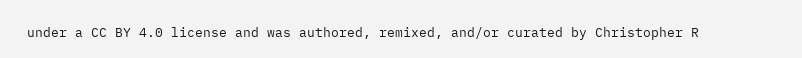under a CC BY 4.0 license and was authored, remixed, and/or curated by Christopher R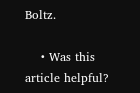Boltz.

    • Was this article helpful?